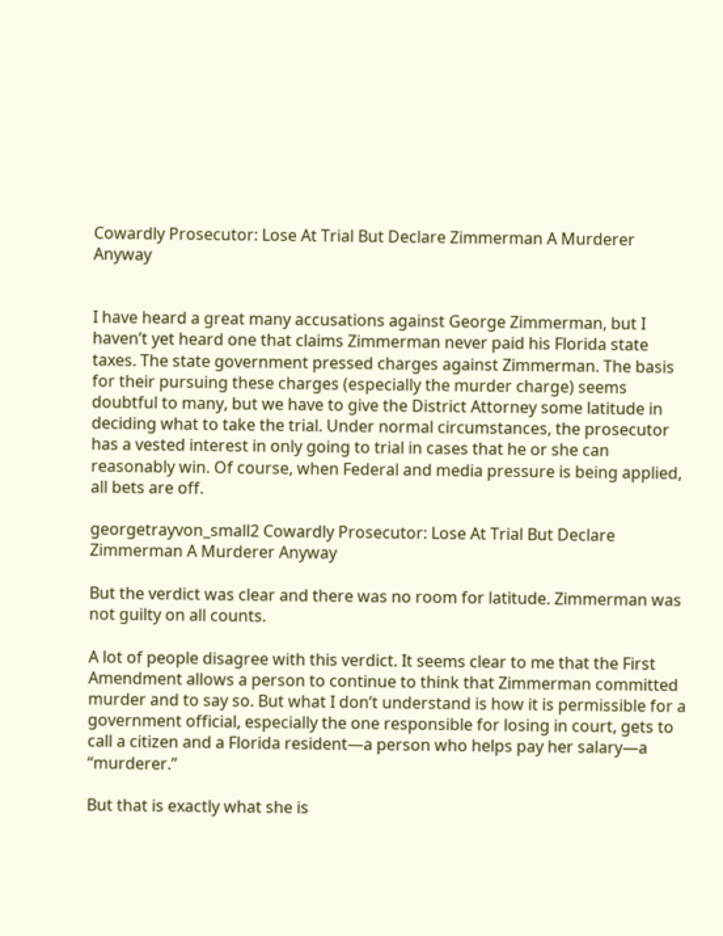Cowardly Prosecutor: Lose At Trial But Declare Zimmerman A Murderer Anyway


I have heard a great many accusations against George Zimmerman, but I haven’t yet heard one that claims Zimmerman never paid his Florida state taxes. The state government pressed charges against Zimmerman. The basis for their pursuing these charges (especially the murder charge) seems doubtful to many, but we have to give the District Attorney some latitude in deciding what to take the trial. Under normal circumstances, the prosecutor has a vested interest in only going to trial in cases that he or she can reasonably win. Of course, when Federal and media pressure is being applied, all bets are off.

georgetrayvon_small2 Cowardly Prosecutor: Lose At Trial But Declare Zimmerman A Murderer Anyway

But the verdict was clear and there was no room for latitude. Zimmerman was not guilty on all counts.

A lot of people disagree with this verdict. It seems clear to me that the First Amendment allows a person to continue to think that Zimmerman committed murder and to say so. But what I don’t understand is how it is permissible for a government official, especially the one responsible for losing in court, gets to call a citizen and a Florida resident—a person who helps pay her salary—a “murderer.”

But that is exactly what she is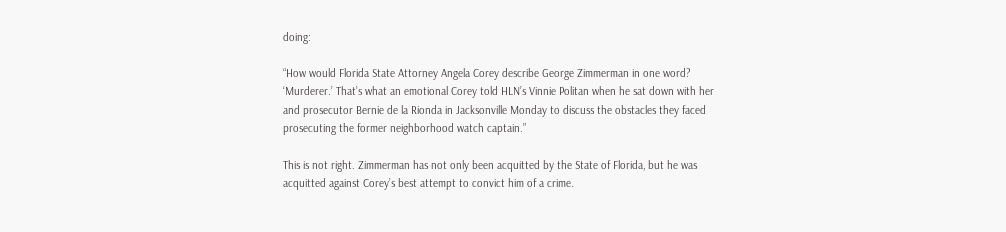doing:

“How would Florida State Attorney Angela Corey describe George Zimmerman in one word? ‘Murderer.’ That’s what an emotional Corey told HLN’s Vinnie Politan when he sat down with her and prosecutor Bernie de la Rionda in Jacksonville Monday to discuss the obstacles they faced prosecuting the former neighborhood watch captain.”

This is not right. Zimmerman has not only been acquitted by the State of Florida, but he was acquitted against Corey’s best attempt to convict him of a crime.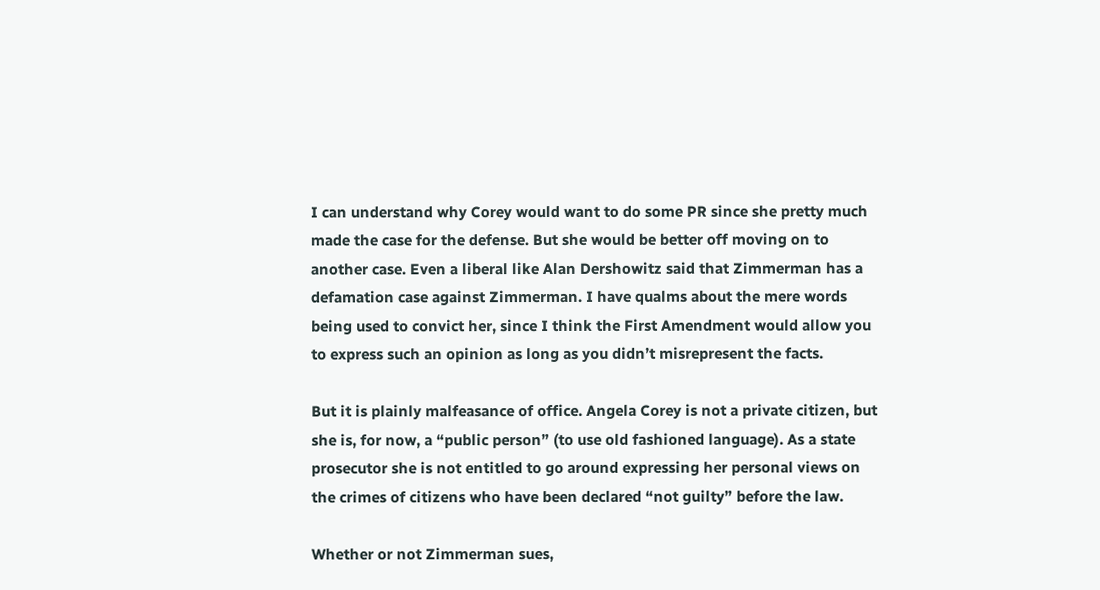I can understand why Corey would want to do some PR since she pretty much made the case for the defense. But she would be better off moving on to another case. Even a liberal like Alan Dershowitz said that Zimmerman has a defamation case against Zimmerman. I have qualms about the mere words being used to convict her, since I think the First Amendment would allow you to express such an opinion as long as you didn’t misrepresent the facts.

But it is plainly malfeasance of office. Angela Corey is not a private citizen, but she is, for now, a “public person” (to use old fashioned language). As a state prosecutor she is not entitled to go around expressing her personal views on the crimes of citizens who have been declared “not guilty” before the law.

Whether or not Zimmerman sues,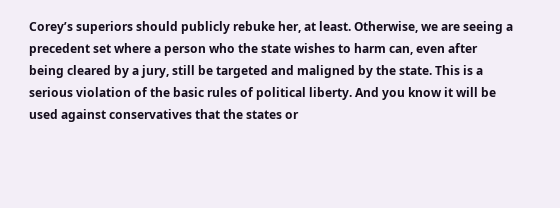Corey’s superiors should publicly rebuke her, at least. Otherwise, we are seeing a precedent set where a person who the state wishes to harm can, even after being cleared by a jury, still be targeted and maligned by the state. This is a serious violation of the basic rules of political liberty. And you know it will be used against conservatives that the states or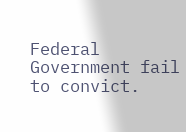Federal Government fail to convict.